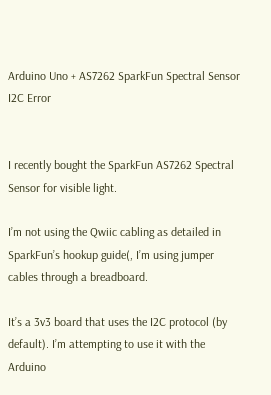Arduino Uno + AS7262 SparkFun Spectral Sensor I2C Error


I recently bought the SparkFun AS7262 Spectral Sensor for visible light.

I’m not using the Qwiic cabling as detailed in SparkFun’s hookup guide(, I’m using jumper cables through a breadboard.

It’s a 3v3 board that uses the I2C protocol (by default). I’m attempting to use it with the Arduino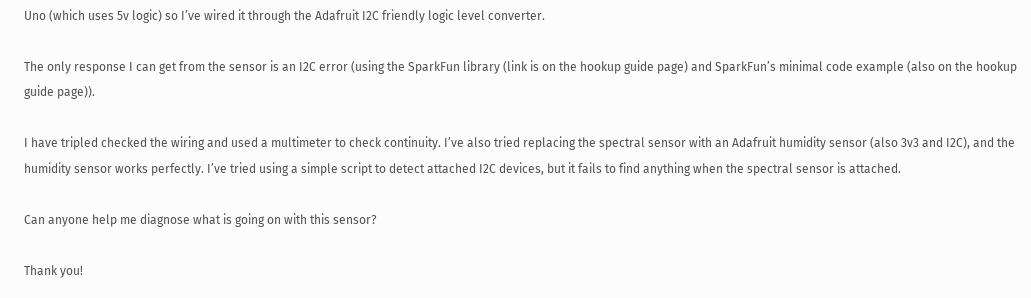Uno (which uses 5v logic) so I’ve wired it through the Adafruit I2C friendly logic level converter.

The only response I can get from the sensor is an I2C error (using the SparkFun library (link is on the hookup guide page) and SparkFun’s minimal code example (also on the hookup guide page)).

I have tripled checked the wiring and used a multimeter to check continuity. I’ve also tried replacing the spectral sensor with an Adafruit humidity sensor (also 3v3 and I2C), and the humidity sensor works perfectly. I’ve tried using a simple script to detect attached I2C devices, but it fails to find anything when the spectral sensor is attached.

Can anyone help me diagnose what is going on with this sensor?

Thank you!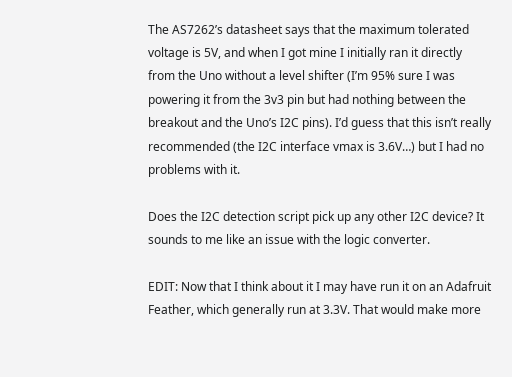The AS7262’s datasheet says that the maximum tolerated voltage is 5V, and when I got mine I initially ran it directly from the Uno without a level shifter (I’m 95% sure I was powering it from the 3v3 pin but had nothing between the breakout and the Uno’s I2C pins). I’d guess that this isn’t really recommended (the I2C interface vmax is 3.6V…) but I had no problems with it.

Does the I2C detection script pick up any other I2C device? It sounds to me like an issue with the logic converter.

EDIT: Now that I think about it I may have run it on an Adafruit Feather, which generally run at 3.3V. That would make more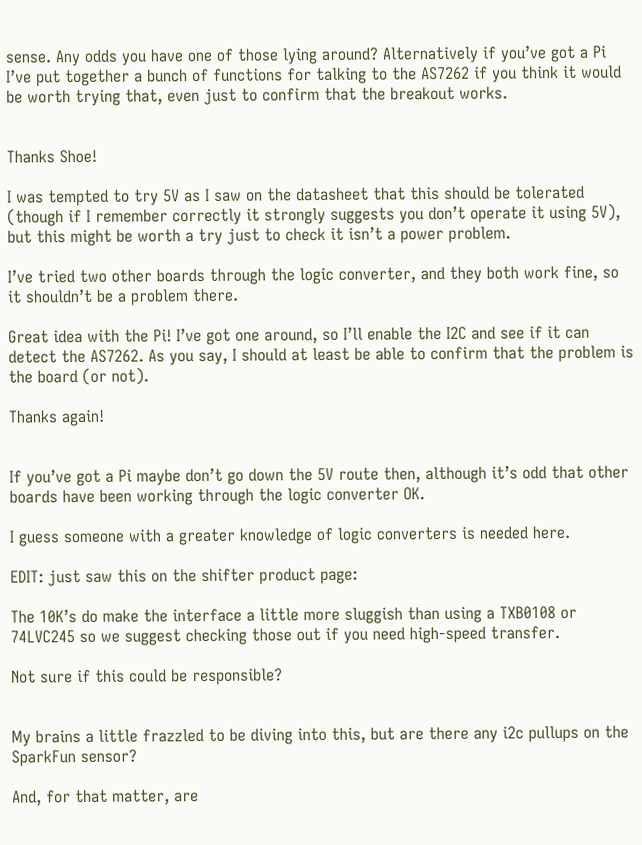sense. Any odds you have one of those lying around? Alternatively if you’ve got a Pi I’ve put together a bunch of functions for talking to the AS7262 if you think it would be worth trying that, even just to confirm that the breakout works.


Thanks Shoe!

I was tempted to try 5V as I saw on the datasheet that this should be tolerated (though if I remember correctly it strongly suggests you don’t operate it using 5V), but this might be worth a try just to check it isn’t a power problem.

I’ve tried two other boards through the logic converter, and they both work fine, so it shouldn’t be a problem there.

Great idea with the Pi! I’ve got one around, so I’ll enable the I2C and see if it can detect the AS7262. As you say, I should at least be able to confirm that the problem is the board (or not).

Thanks again!


If you’ve got a Pi maybe don’t go down the 5V route then, although it’s odd that other boards have been working through the logic converter OK.

I guess someone with a greater knowledge of logic converters is needed here.

EDIT: just saw this on the shifter product page:

The 10K’s do make the interface a little more sluggish than using a TXB0108 or 74LVC245 so we suggest checking those out if you need high-speed transfer.

Not sure if this could be responsible?


My brains a little frazzled to be diving into this, but are there any i2c pullups on the SparkFun sensor?

And, for that matter, are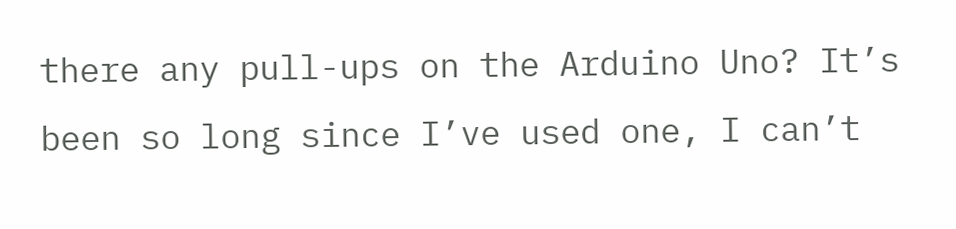there any pull-ups on the Arduino Uno? It’s been so long since I’ve used one, I can’t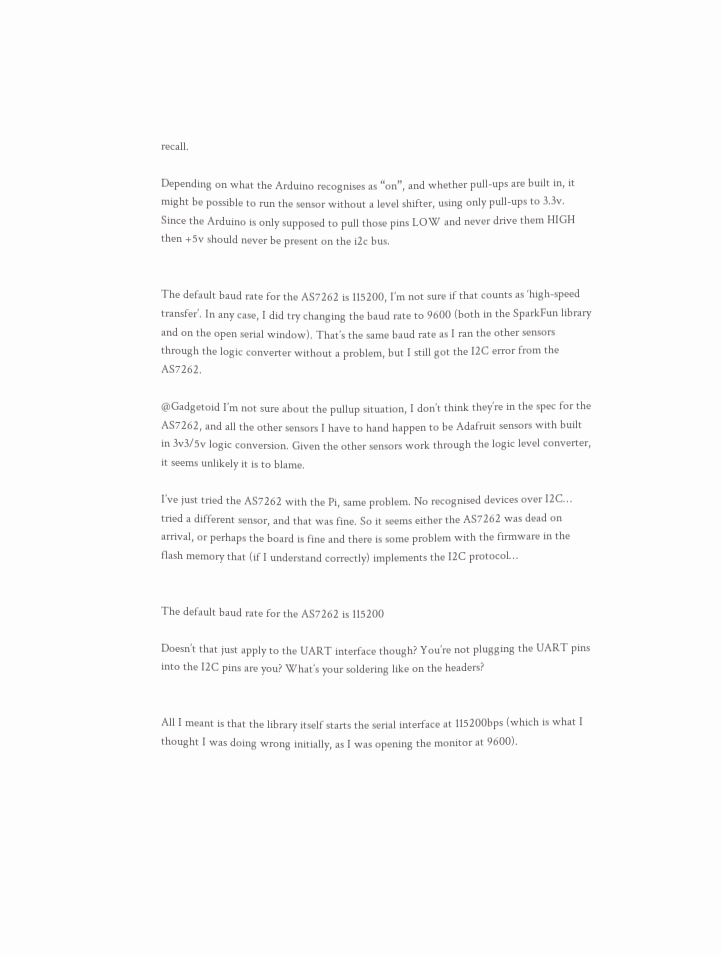recall.

Depending on what the Arduino recognises as “on”, and whether pull-ups are built in, it might be possible to run the sensor without a level shifter, using only pull-ups to 3.3v. Since the Arduino is only supposed to pull those pins LOW and never drive them HIGH then +5v should never be present on the i2c bus.


The default baud rate for the AS7262 is 115200, I’m not sure if that counts as ‘high-speed transfer’. In any case, I did try changing the baud rate to 9600 (both in the SparkFun library and on the open serial window). That’s the same baud rate as I ran the other sensors through the logic converter without a problem, but I still got the I2C error from the AS7262.

@Gadgetoid I’m not sure about the pullup situation, I don’t think they’re in the spec for the AS7262, and all the other sensors I have to hand happen to be Adafruit sensors with built in 3v3/5v logic conversion. Given the other sensors work through the logic level converter, it seems unlikely it is to blame.

I’ve just tried the AS7262 with the Pi, same problem. No recognised devices over I2C… tried a different sensor, and that was fine. So it seems either the AS7262 was dead on arrival, or perhaps the board is fine and there is some problem with the firmware in the flash memory that (if I understand correctly) implements the I2C protocol…


The default baud rate for the AS7262 is 115200

Doesn’t that just apply to the UART interface though? You’re not plugging the UART pins into the I2C pins are you? What’s your soldering like on the headers?


All I meant is that the library itself starts the serial interface at 115200bps (which is what I thought I was doing wrong initially, as I was opening the monitor at 9600).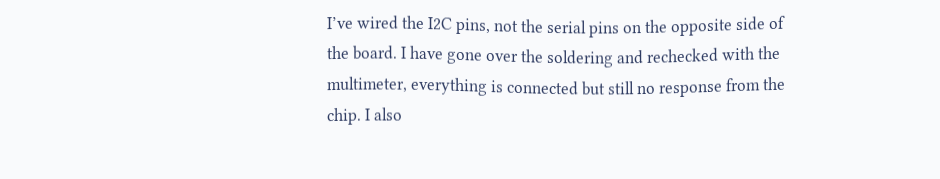I’ve wired the I2C pins, not the serial pins on the opposite side of the board. I have gone over the soldering and rechecked with the multimeter, everything is connected but still no response from the chip. I also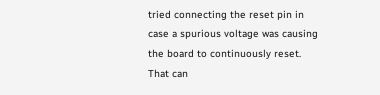tried connecting the reset pin in case a spurious voltage was causing the board to continuously reset. That can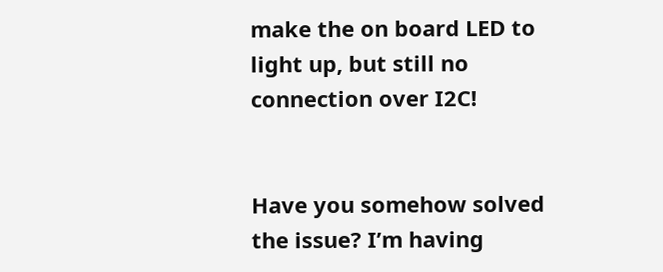make the on board LED to light up, but still no connection over I2C!


Have you somehow solved the issue? I’m having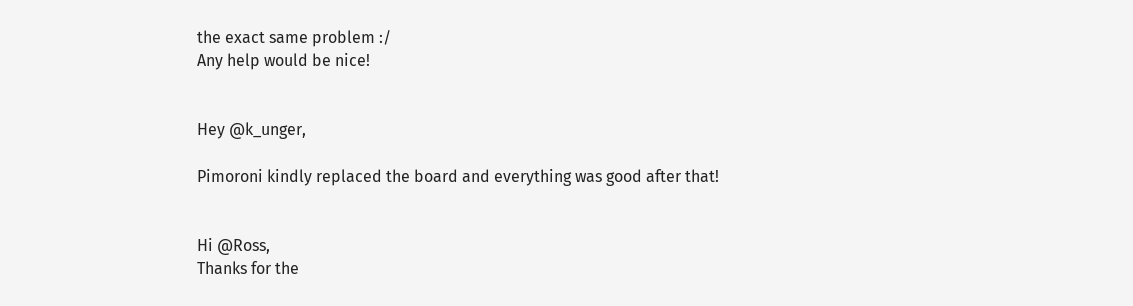the exact same problem :/
Any help would be nice!


Hey @k_unger,

Pimoroni kindly replaced the board and everything was good after that!


Hi @Ross,
Thanks for the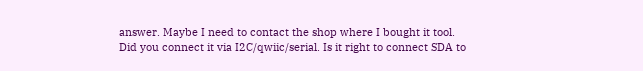answer. Maybe I need to contact the shop where I bought it tool.
Did you connect it via I2C/qwiic/serial. Is it right to connect SDA to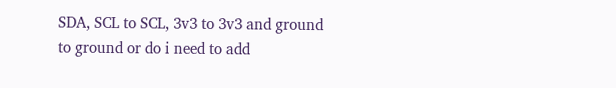SDA, SCL to SCL, 3v3 to 3v3 and ground to ground or do i need to add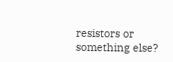resistors or something else?